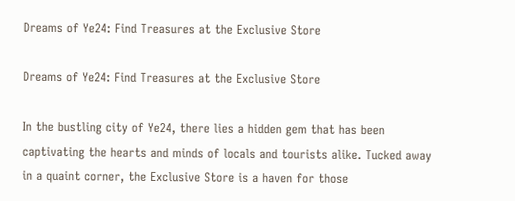Dreams of Ye24: Find Treasures at the Exclusive Store

Dreams of Ye24: Find Treasures at the Exclusive Store

In the bustling city of Ye24, there lies a hidden gem that has been captivating the hearts and minds of locals and tourists alike. Tucked away in a quaint corner, the Exclusive Store is a haven for those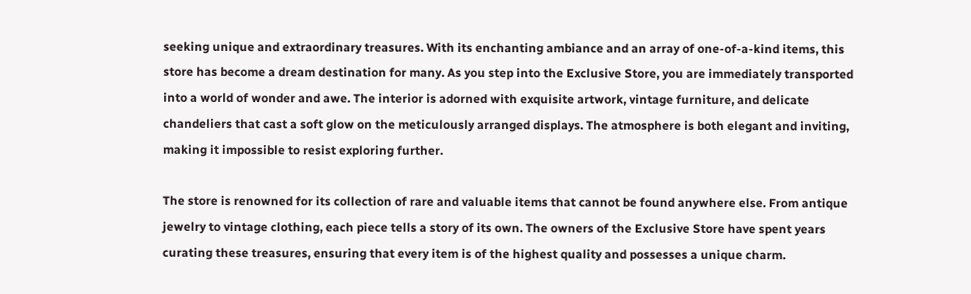seeking unique and extraordinary treasures. With its enchanting ambiance and an array of one-of-a-kind items, this store has become a dream destination for many. As you step into the Exclusive Store, you are immediately transported into a world of wonder and awe. The interior is adorned with exquisite artwork, vintage furniture, and delicate chandeliers that cast a soft glow on the meticulously arranged displays. The atmosphere is both elegant and inviting, making it impossible to resist exploring further.

The store is renowned for its collection of rare and valuable items that cannot be found anywhere else. From antique jewelry to vintage clothing, each piece tells a story of its own. The owners of the Exclusive Store have spent years curating these treasures, ensuring that every item is of the highest quality and possesses a unique charm.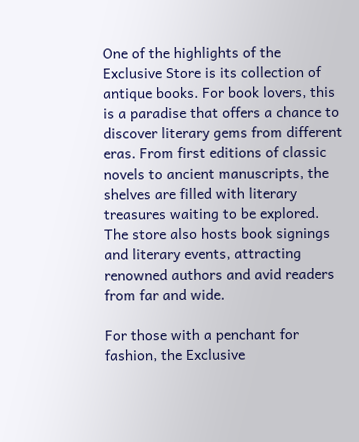One of the highlights of the Exclusive Store is its collection of antique books. For book lovers, this is a paradise that offers a chance to discover literary gems from different eras. From first editions of classic novels to ancient manuscripts, the shelves are filled with literary treasures waiting to be explored. The store also hosts book signings and literary events, attracting renowned authors and avid readers from far and wide.

For those with a penchant for fashion, the Exclusive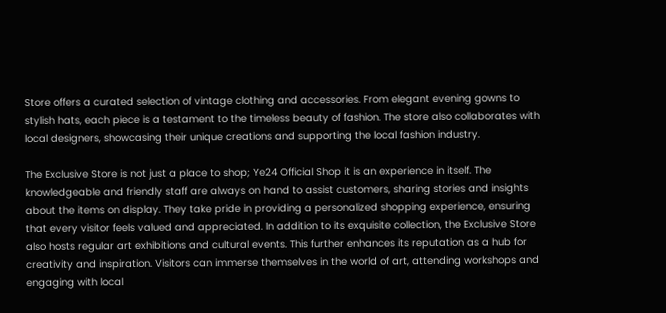Store offers a curated selection of vintage clothing and accessories. From elegant evening gowns to stylish hats, each piece is a testament to the timeless beauty of fashion. The store also collaborates with local designers, showcasing their unique creations and supporting the local fashion industry.

The Exclusive Store is not just a place to shop; Ye24 Official Shop it is an experience in itself. The knowledgeable and friendly staff are always on hand to assist customers, sharing stories and insights about the items on display. They take pride in providing a personalized shopping experience, ensuring that every visitor feels valued and appreciated. In addition to its exquisite collection, the Exclusive Store also hosts regular art exhibitions and cultural events. This further enhances its reputation as a hub for creativity and inspiration. Visitors can immerse themselves in the world of art, attending workshops and engaging with local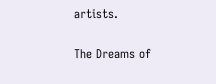artists.

The Dreams of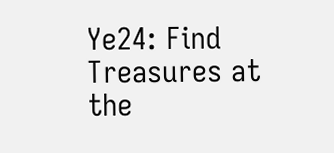Ye24: Find Treasures at the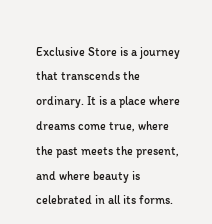Exclusive Store is a journey that transcends the ordinary. It is a place where dreams come true, where the past meets the present, and where beauty is celebrated in all its forms.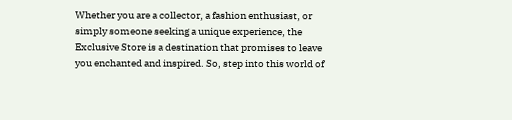Whether you are a collector, a fashion enthusiast, or simply someone seeking a unique experience, the Exclusive Store is a destination that promises to leave you enchanted and inspired. So, step into this world of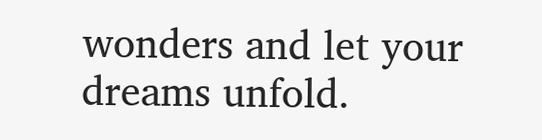wonders and let your dreams unfold.